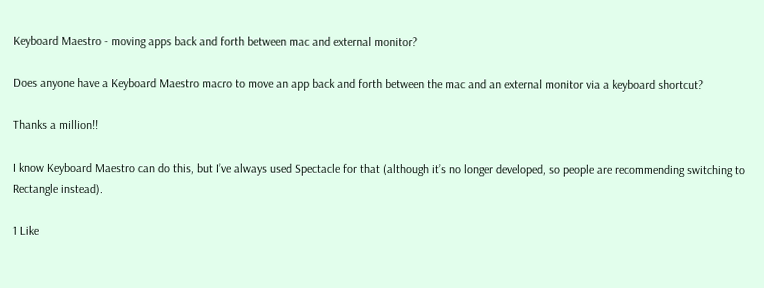Keyboard Maestro - moving apps back and forth between mac and external monitor?

Does anyone have a Keyboard Maestro macro to move an app back and forth between the mac and an external monitor via a keyboard shortcut?

Thanks a million!!

I know Keyboard Maestro can do this, but I’ve always used Spectacle for that (although it’s no longer developed, so people are recommending switching to Rectangle instead).

1 Like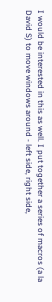I would be interested in this as well. I put together a series of macros (a la David S) to move windows around - left side, right side,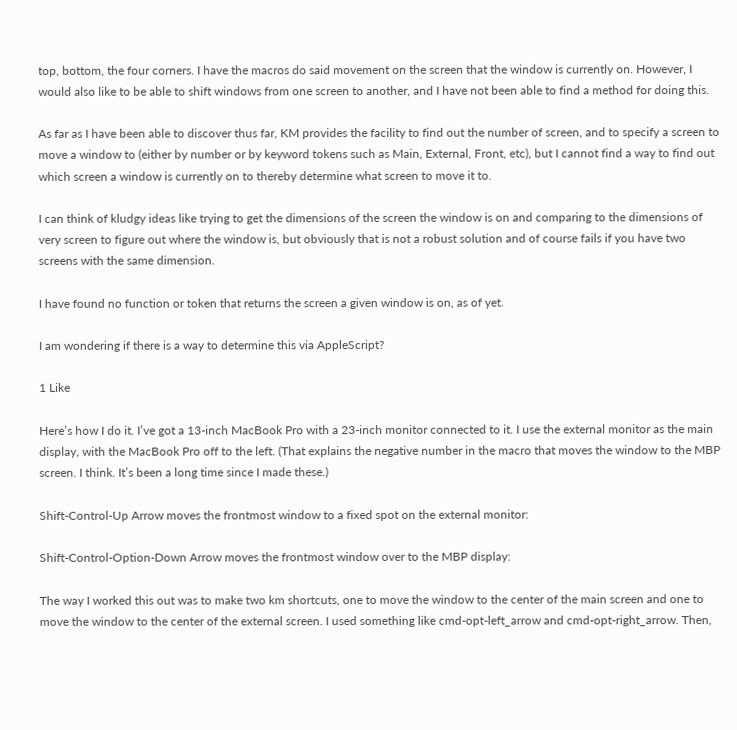top, bottom, the four corners. I have the macros do said movement on the screen that the window is currently on. However, I would also like to be able to shift windows from one screen to another, and I have not been able to find a method for doing this.

As far as I have been able to discover thus far, KM provides the facility to find out the number of screen, and to specify a screen to move a window to (either by number or by keyword tokens such as Main, External, Front, etc), but I cannot find a way to find out which screen a window is currently on to thereby determine what screen to move it to.

I can think of kludgy ideas like trying to get the dimensions of the screen the window is on and comparing to the dimensions of very screen to figure out where the window is, but obviously that is not a robust solution and of course fails if you have two screens with the same dimension.

I have found no function or token that returns the screen a given window is on, as of yet.

I am wondering if there is a way to determine this via AppleScript?

1 Like

Here’s how I do it. I’ve got a 13-inch MacBook Pro with a 23-inch monitor connected to it. I use the external monitor as the main display, with the MacBook Pro off to the left. (That explains the negative number in the macro that moves the window to the MBP screen. I think. It’s been a long time since I made these.)

Shift-Control-Up Arrow moves the frontmost window to a fixed spot on the external monitor:

Shift-Control-Option-Down Arrow moves the frontmost window over to the MBP display:

The way I worked this out was to make two km shortcuts, one to move the window to the center of the main screen and one to move the window to the center of the external screen. I used something like cmd-opt-left_arrow and cmd-opt-right_arrow. Then,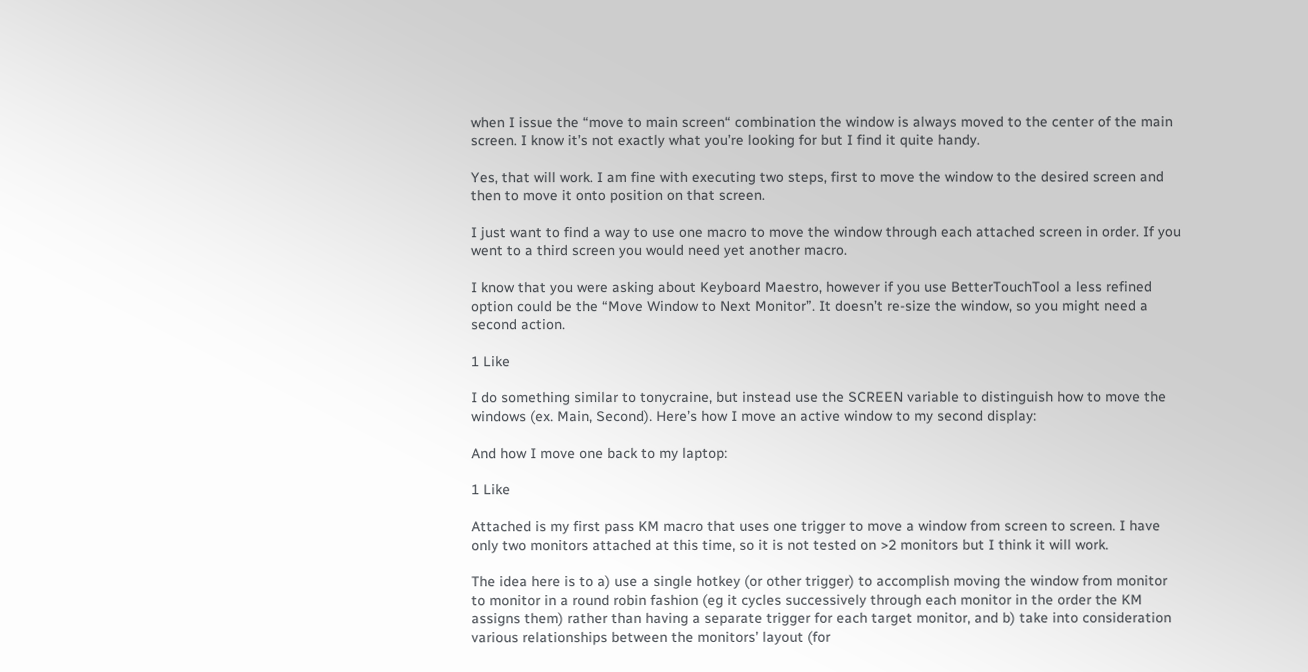when I issue the “move to main screen“ combination the window is always moved to the center of the main screen. I know it’s not exactly what you’re looking for but I find it quite handy.

Yes, that will work. I am fine with executing two steps, first to move the window to the desired screen and then to move it onto position on that screen.

I just want to find a way to use one macro to move the window through each attached screen in order. If you went to a third screen you would need yet another macro.

I know that you were asking about Keyboard Maestro, however if you use BetterTouchTool a less refined option could be the “Move Window to Next Monitor”. It doesn’t re-size the window, so you might need a second action.

1 Like

I do something similar to tonycraine, but instead use the SCREEN variable to distinguish how to move the windows (ex. Main, Second). Here’s how I move an active window to my second display:

And how I move one back to my laptop:

1 Like

Attached is my first pass KM macro that uses one trigger to move a window from screen to screen. I have only two monitors attached at this time, so it is not tested on >2 monitors but I think it will work.

The idea here is to a) use a single hotkey (or other trigger) to accomplish moving the window from monitor to monitor in a round robin fashion (eg it cycles successively through each monitor in the order the KM assigns them) rather than having a separate trigger for each target monitor, and b) take into consideration various relationships between the monitors’ layout (for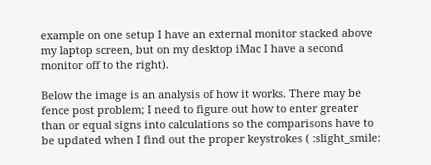example on one setup I have an external monitor stacked above my laptop screen, but on my desktop iMac I have a second monitor off to the right).

Below the image is an analysis of how it works. There may be fence post problem; I need to figure out how to enter greater than or equal signs into calculations so the comparisons have to be updated when I find out the proper keystrokes ( :slight_smile: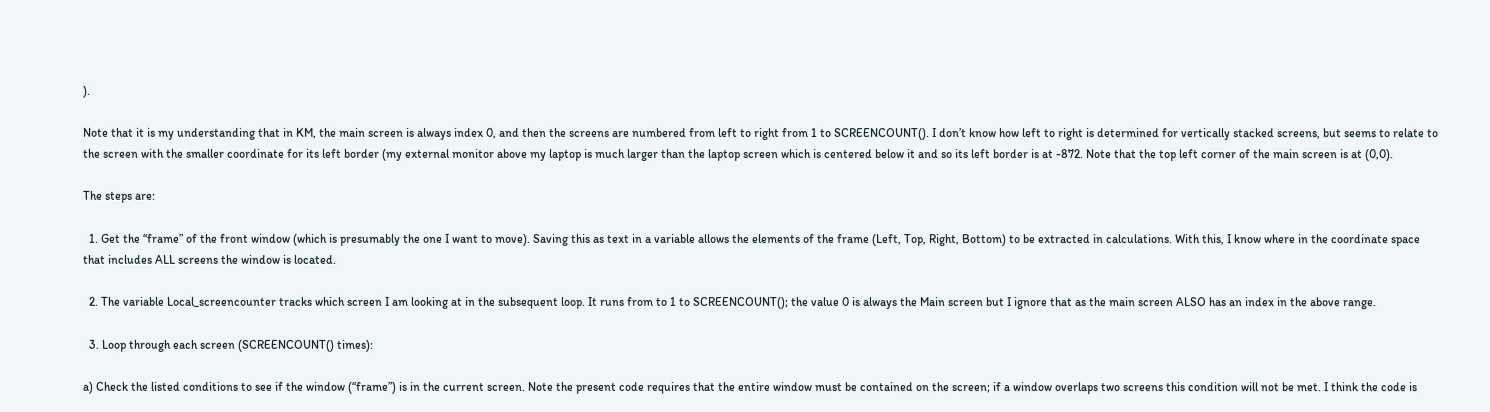).

Note that it is my understanding that in KM, the main screen is always index 0, and then the screens are numbered from left to right from 1 to SCREENCOUNT(). I don’t know how left to right is determined for vertically stacked screens, but seems to relate to the screen with the smaller coordinate for its left border (my external monitor above my laptop is much larger than the laptop screen which is centered below it and so its left border is at -872. Note that the top left corner of the main screen is at (0,0).

The steps are:

  1. Get the “frame” of the front window (which is presumably the one I want to move). Saving this as text in a variable allows the elements of the frame (Left, Top, Right, Bottom) to be extracted in calculations. With this, I know where in the coordinate space that includes ALL screens the window is located.

  2. The variable Local_screencounter tracks which screen I am looking at in the subsequent loop. It runs from to 1 to SCREENCOUNT(); the value 0 is always the Main screen but I ignore that as the main screen ALSO has an index in the above range.

  3. Loop through each screen (SCREENCOUNT() times):

a) Check the listed conditions to see if the window (“frame”) is in the current screen. Note the present code requires that the entire window must be contained on the screen; if a window overlaps two screens this condition will not be met. I think the code is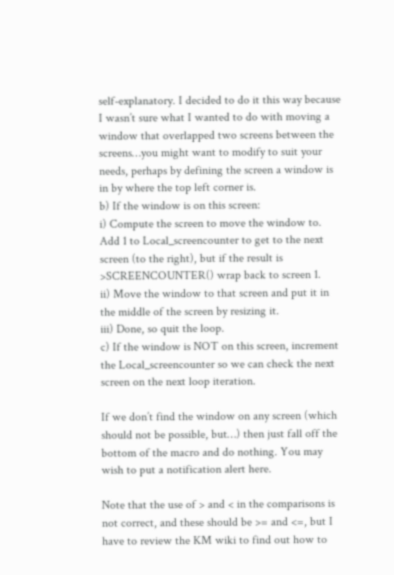self-explanatory. I decided to do it this way because I wasn’t sure what I wanted to do with moving a window that overlapped two screens between the screens…you might want to modify to suit your needs, perhaps by defining the screen a window is in by where the top left corner is.
b) If the window is on this screen:
i) Compute the screen to move the window to. Add 1 to Local_screencounter to get to the next screen (to the right), but if the result is >SCREENCOUNTER() wrap back to screen 1.
ii) Move the window to that screen and put it in the middle of the screen by resizing it.
iii) Done, so quit the loop.
c) If the window is NOT on this screen, increment the Local_screencounter so we can check the next screen on the next loop iteration.

If we don’t find the window on any screen (which should not be possible, but…) then just fall off the bottom of the macro and do nothing. You may wish to put a notification alert here.

Note that the use of > and < in the comparisons is not correct, and these should be >= and <=, but I have to review the KM wiki to find out how to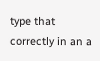type that correctly in an a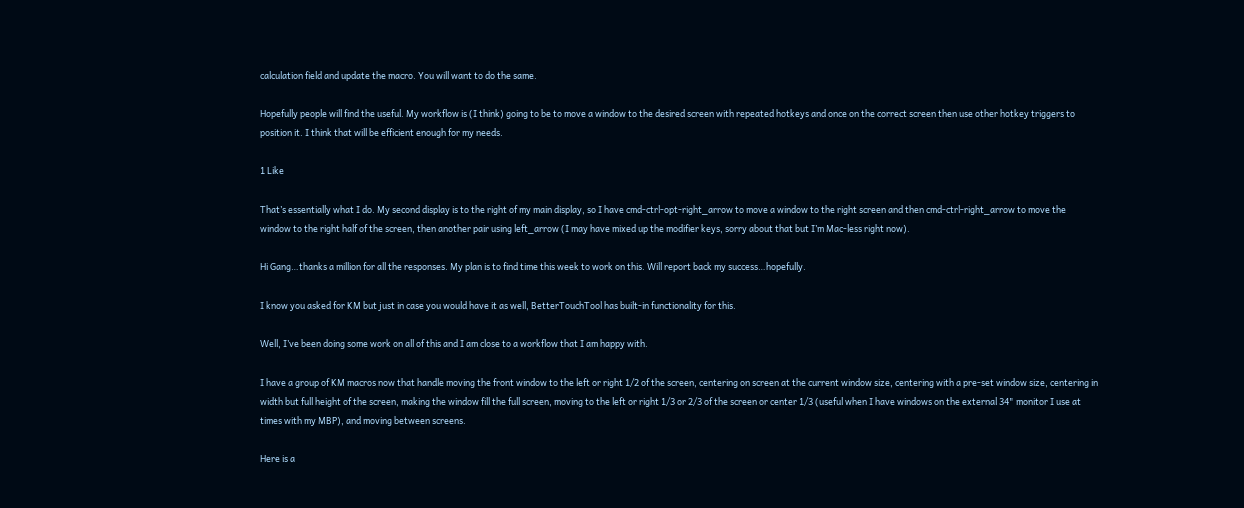calculation field and update the macro. You will want to do the same.

Hopefully people will find the useful. My workflow is (I think) going to be to move a window to the desired screen with repeated hotkeys and once on the correct screen then use other hotkey triggers to position it. I think that will be efficient enough for my needs.

1 Like

That’s essentially what I do. My second display is to the right of my main display, so I have cmd-ctrl-opt-right_arrow to move a window to the right screen and then cmd-ctrl-right_arrow to move the window to the right half of the screen, then another pair using left_arrow (I may have mixed up the modifier keys, sorry about that but I’m Mac-less right now).

Hi Gang…thanks a million for all the responses. My plan is to find time this week to work on this. Will report back my success…hopefully.

I know you asked for KM but just in case you would have it as well, BetterTouchTool has built-in functionality for this.

Well, I’ve been doing some work on all of this and I am close to a workflow that I am happy with.

I have a group of KM macros now that handle moving the front window to the left or right 1/2 of the screen, centering on screen at the current window size, centering with a pre-set window size, centering in width but full height of the screen, making the window fill the full screen, moving to the left or right 1/3 or 2/3 of the screen or center 1/3 (useful when I have windows on the external 34" monitor I use at times with my MBP), and moving between screens.

Here is a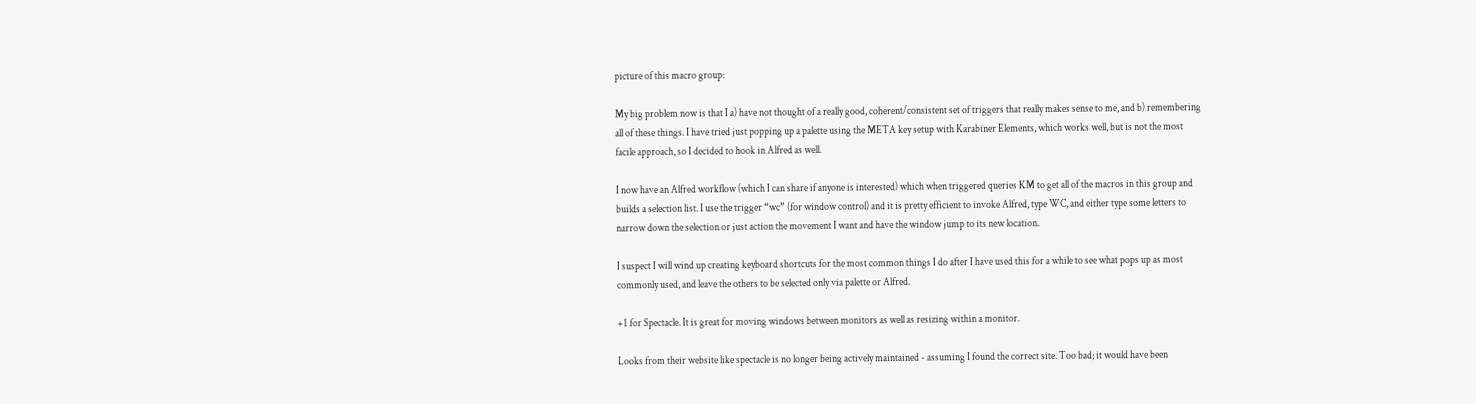picture of this macro group:

My big problem now is that I a) have not thought of a really good, coherent/consistent set of triggers that really makes sense to me, and b) remembering all of these things. I have tried just popping up a palette using the META key setup with Karabiner Elements, which works well, but is not the most facile approach, so I decided to hook in Alfred as well.

I now have an Alfred workflow (which I can share if anyone is interested) which when triggered queries KM to get all of the macros in this group and builds a selection list. I use the trigger “wc” (for window control) and it is pretty efficient to invoke Alfred, type WC, and either type some letters to narrow down the selection or just action the movement I want and have the window jump to its new location.

I suspect I will wind up creating keyboard shortcuts for the most common things I do after I have used this for a while to see what pops up as most commonly used, and leave the others to be selected only via palette or Alfred.

+1 for Spectacle. It is great for moving windows between monitors as well as resizing within a monitor.

Looks from their website like spectacle is no longer being actively maintained - assuming I found the correct site. Too bad; it would have been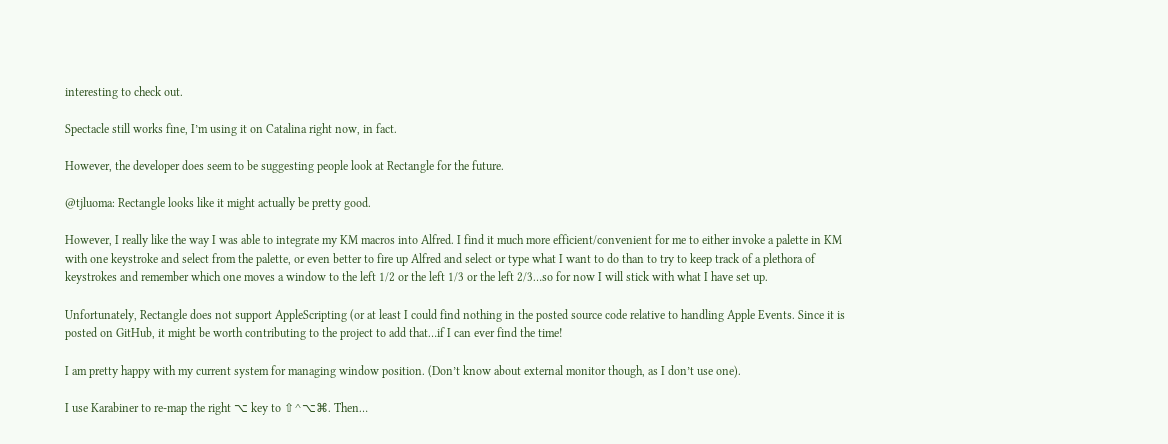interesting to check out.

Spectacle still works fine, I’m using it on Catalina right now, in fact.

However, the developer does seem to be suggesting people look at Rectangle for the future.

@tjluoma: Rectangle looks like it might actually be pretty good.

However, I really like the way I was able to integrate my KM macros into Alfred. I find it much more efficient/convenient for me to either invoke a palette in KM with one keystroke and select from the palette, or even better to fire up Alfred and select or type what I want to do than to try to keep track of a plethora of keystrokes and remember which one moves a window to the left 1/2 or the left 1/3 or the left 2/3…so for now I will stick with what I have set up.

Unfortunately, Rectangle does not support AppleScripting (or at least I could find nothing in the posted source code relative to handling Apple Events. Since it is posted on GitHub, it might be worth contributing to the project to add that…if I can ever find the time!

I am pretty happy with my current system for managing window position. (Don’t know about external monitor though, as I don’t use one).

I use Karabiner to re-map the right ⌥ key to ⇧⌃⌥⌘. Then…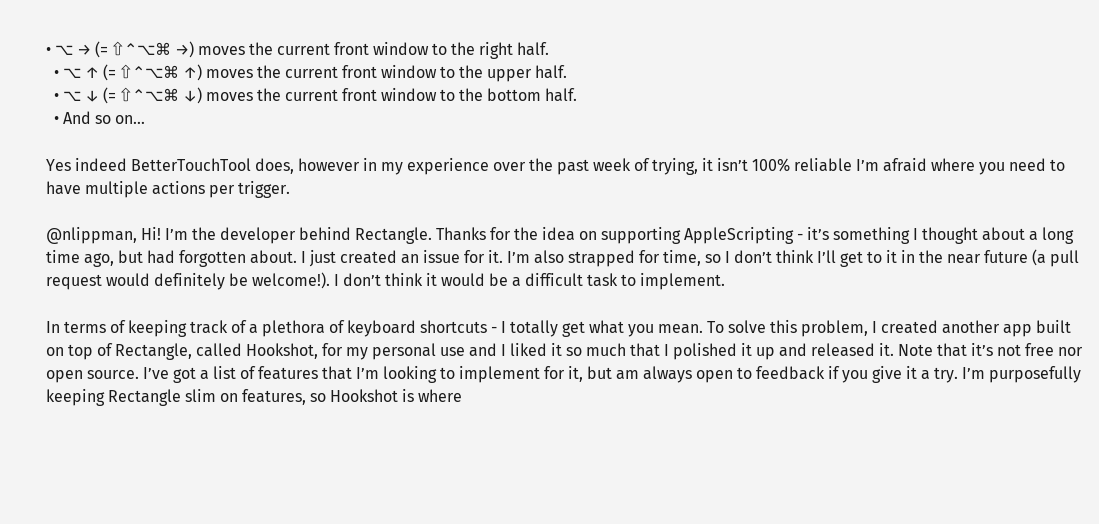• ⌥ → (= ⇧⌃⌥⌘ →) moves the current front window to the right half.
  • ⌥ ↑ (= ⇧⌃⌥⌘ ↑) moves the current front window to the upper half.
  • ⌥ ↓ (= ⇧⌃⌥⌘ ↓) moves the current front window to the bottom half.
  • And so on…

Yes indeed BetterTouchTool does, however in my experience over the past week of trying, it isn’t 100% reliable I’m afraid where you need to have multiple actions per trigger.

@nlippman, Hi! I’m the developer behind Rectangle. Thanks for the idea on supporting AppleScripting - it’s something I thought about a long time ago, but had forgotten about. I just created an issue for it. I’m also strapped for time, so I don’t think I’ll get to it in the near future (a pull request would definitely be welcome!). I don’t think it would be a difficult task to implement.

In terms of keeping track of a plethora of keyboard shortcuts - I totally get what you mean. To solve this problem, I created another app built on top of Rectangle, called Hookshot, for my personal use and I liked it so much that I polished it up and released it. Note that it’s not free nor open source. I’ve got a list of features that I’m looking to implement for it, but am always open to feedback if you give it a try. I’m purposefully keeping Rectangle slim on features, so Hookshot is where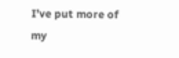I’ve put more of my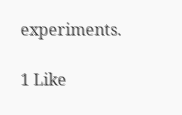experiments.

1 Like